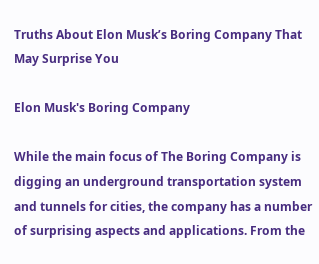Truths About Elon Musk’s Boring Company That May Surprise You

Elon Musk's Boring Company

While the main focus of The Boring Company is digging an underground transportation system and tunnels for cities, the company has a number of surprising aspects and applications. From the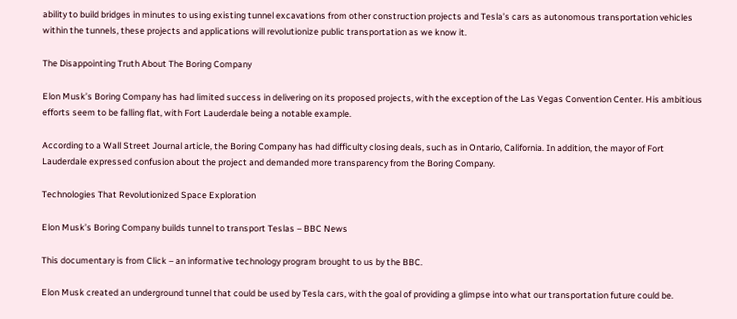ability to build bridges in minutes to using existing tunnel excavations from other construction projects and Tesla’s cars as autonomous transportation vehicles within the tunnels, these projects and applications will revolutionize public transportation as we know it.

The Disappointing Truth About The Boring Company

Elon Musk’s Boring Company has had limited success in delivering on its proposed projects, with the exception of the Las Vegas Convention Center. His ambitious efforts seem to be falling flat, with Fort Lauderdale being a notable example.

According to a Wall Street Journal article, the Boring Company has had difficulty closing deals, such as in Ontario, California. In addition, the mayor of Fort Lauderdale expressed confusion about the project and demanded more transparency from the Boring Company.

Technologies That Revolutionized Space Exploration

Elon Musk’s Boring Company builds tunnel to transport Teslas – BBC News

This documentary is from Click – an informative technology program brought to us by the BBC.

Elon Musk created an underground tunnel that could be used by Tesla cars, with the goal of providing a glimpse into what our transportation future could be.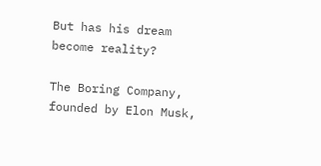But has his dream become reality?

The Boring Company, founded by Elon Musk,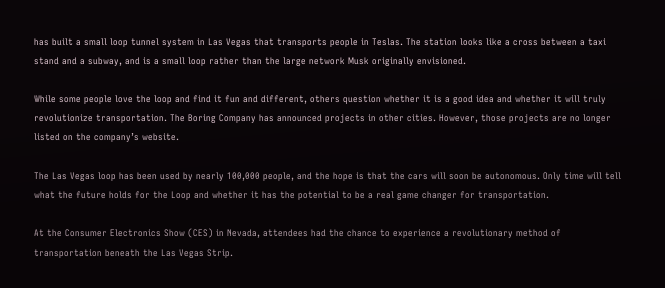has built a small loop tunnel system in Las Vegas that transports people in Teslas. The station looks like a cross between a taxi stand and a subway, and is a small loop rather than the large network Musk originally envisioned.

While some people love the loop and find it fun and different, others question whether it is a good idea and whether it will truly revolutionize transportation. The Boring Company has announced projects in other cities. However, those projects are no longer listed on the company’s website.

The Las Vegas loop has been used by nearly 100,000 people, and the hope is that the cars will soon be autonomous. Only time will tell what the future holds for the Loop and whether it has the potential to be a real game changer for transportation.

At the Consumer Electronics Show (CES) in Nevada, attendees had the chance to experience a revolutionary method of transportation beneath the Las Vegas Strip.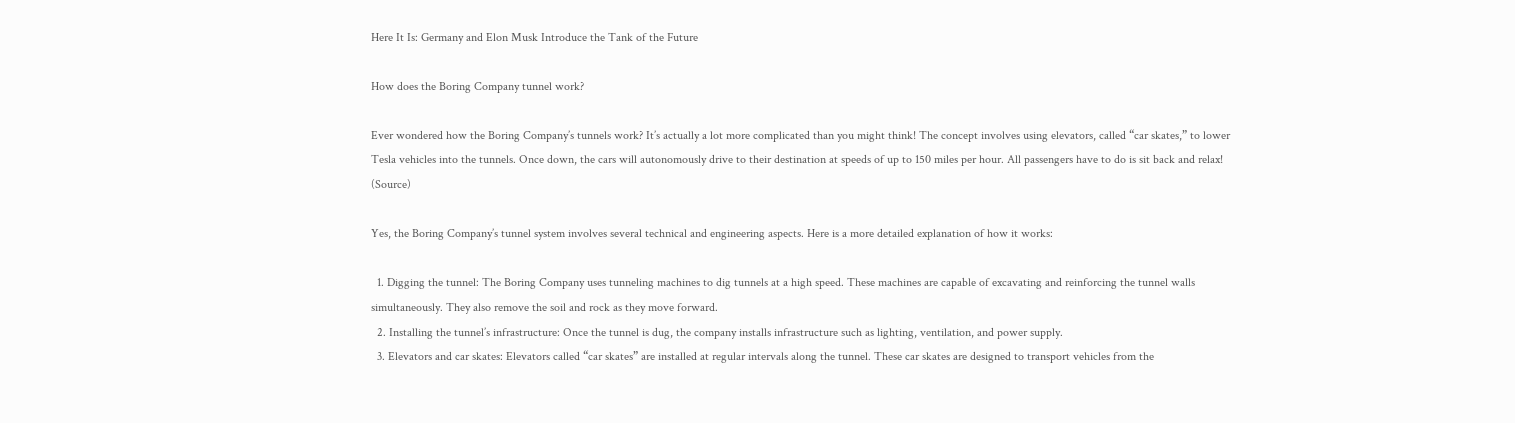Here It Is: Germany and Elon Musk Introduce the Tank of the Future

How does the Boring Company tunnel work?

Ever wondered how the Boring Company’s tunnels work? It’s actually a lot more complicated than you might think! The concept involves using elevators, called “car skates,” to lower Tesla vehicles into the tunnels. Once down, the cars will autonomously drive to their destination at speeds of up to 150 miles per hour. All passengers have to do is sit back and relax! (Source)

Yes, the Boring Company’s tunnel system involves several technical and engineering aspects. Here is a more detailed explanation of how it works:

  1. Digging the tunnel: The Boring Company uses tunneling machines to dig tunnels at a high speed. These machines are capable of excavating and reinforcing the tunnel walls simultaneously. They also remove the soil and rock as they move forward.
  2. Installing the tunnel’s infrastructure: Once the tunnel is dug, the company installs infrastructure such as lighting, ventilation, and power supply.
  3. Elevators and car skates: Elevators called “car skates” are installed at regular intervals along the tunnel. These car skates are designed to transport vehicles from the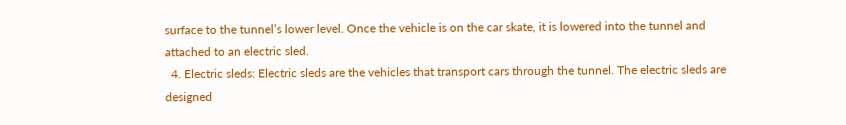surface to the tunnel’s lower level. Once the vehicle is on the car skate, it is lowered into the tunnel and attached to an electric sled.
  4. Electric sleds: Electric sleds are the vehicles that transport cars through the tunnel. The electric sleds are designed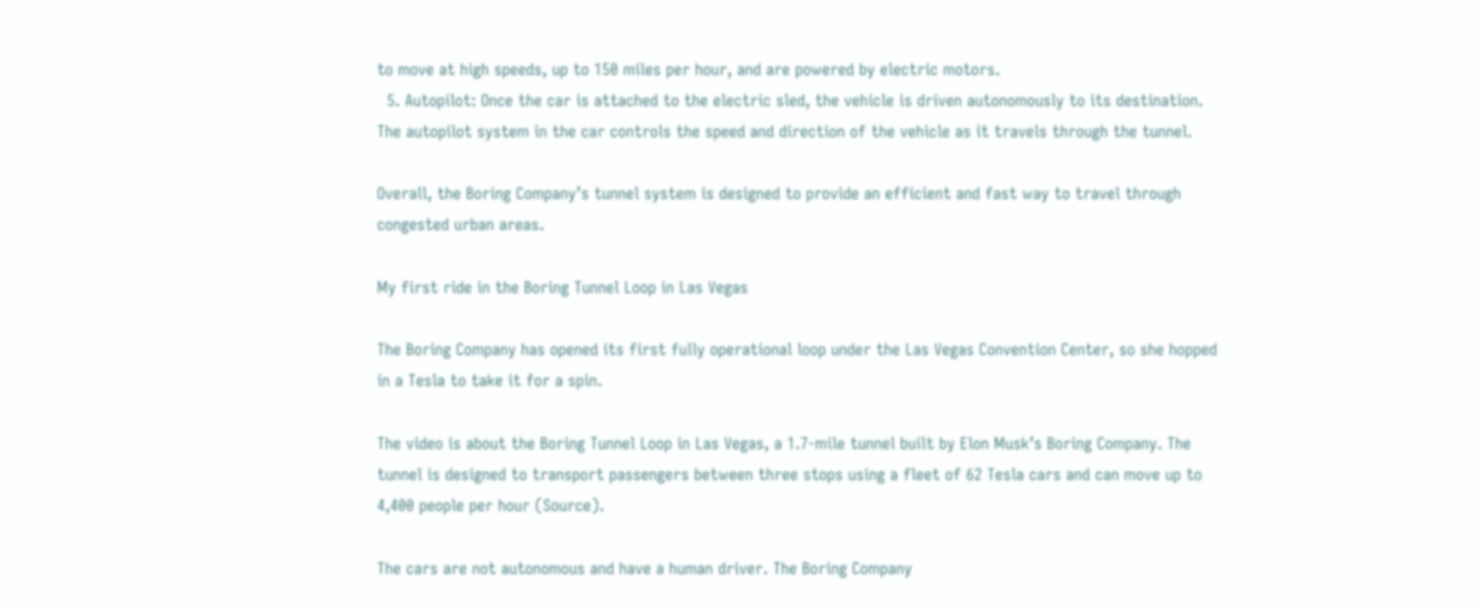to move at high speeds, up to 150 miles per hour, and are powered by electric motors.
  5. Autopilot: Once the car is attached to the electric sled, the vehicle is driven autonomously to its destination. The autopilot system in the car controls the speed and direction of the vehicle as it travels through the tunnel.

Overall, the Boring Company’s tunnel system is designed to provide an efficient and fast way to travel through congested urban areas.

My first ride in the Boring Tunnel Loop in Las Vegas

The Boring Company has opened its first fully operational loop under the Las Vegas Convention Center, so she hopped in a Tesla to take it for a spin.

The video is about the Boring Tunnel Loop in Las Vegas, a 1.7-mile tunnel built by Elon Musk’s Boring Company. The tunnel is designed to transport passengers between three stops using a fleet of 62 Tesla cars and can move up to 4,400 people per hour (Source).

The cars are not autonomous and have a human driver. The Boring Company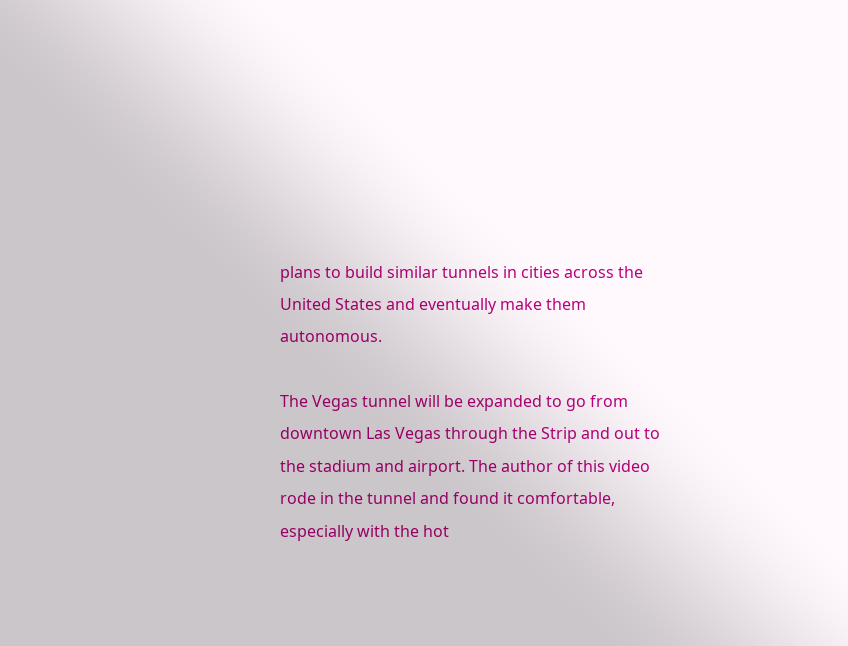plans to build similar tunnels in cities across the United States and eventually make them autonomous.

The Vegas tunnel will be expanded to go from downtown Las Vegas through the Strip and out to the stadium and airport. The author of this video rode in the tunnel and found it comfortable, especially with the hot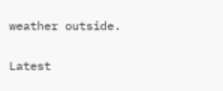weather outside.

Latest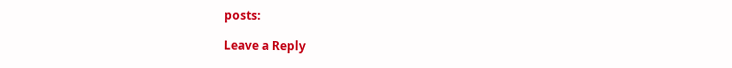posts:

Leave a Reply